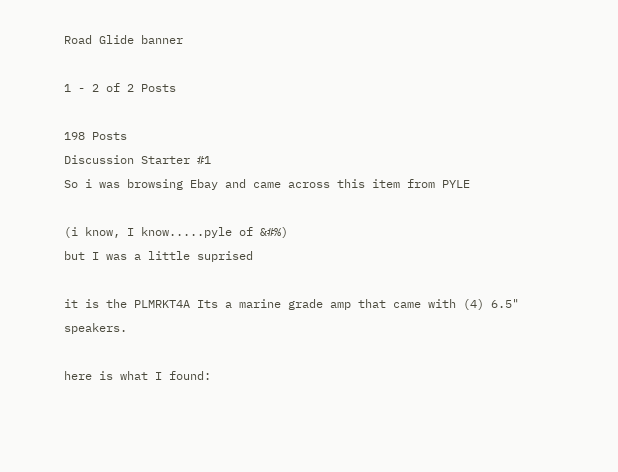Road Glide banner

1 - 2 of 2 Posts

198 Posts
Discussion Starter #1
So i was browsing Ebay and came across this item from PYLE

(i know, I know.....pyle of &#%)
but I was a little suprised

it is the PLMRKT4A Its a marine grade amp that came with (4) 6.5" speakers.

here is what I found: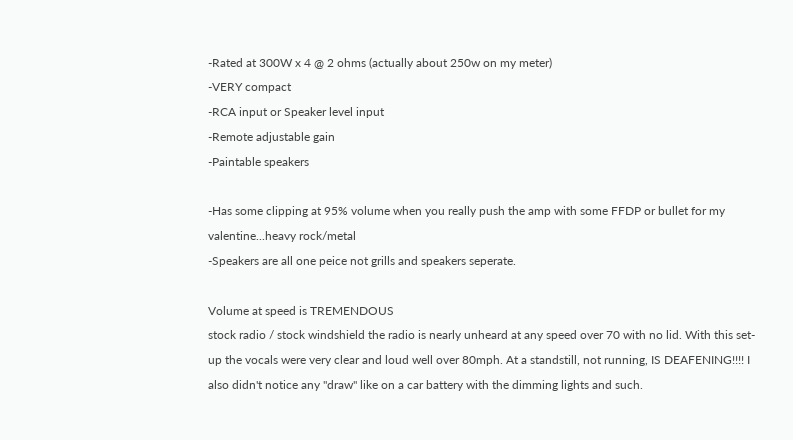-Rated at 300W x 4 @ 2 ohms (actually about 250w on my meter)
-VERY compact
-RCA input or Speaker level input
-Remote adjustable gain
-Paintable speakers

-Has some clipping at 95% volume when you really push the amp with some FFDP or bullet for my valentine...heavy rock/metal
-Speakers are all one peice not grills and speakers seperate.

Volume at speed is TREMENDOUS
stock radio / stock windshield the radio is nearly unheard at any speed over 70 with no lid. With this set-up the vocals were very clear and loud well over 80mph. At a standstill, not running, IS DEAFENING!!!! I also didn't notice any "draw" like on a car battery with the dimming lights and such.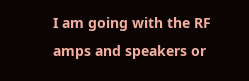I am going with the RF amps and speakers or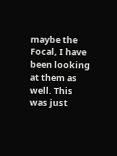maybe the Focal, I have been looking at them as well. This was just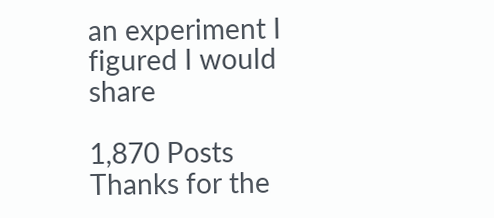an experiment I figured I would share

1,870 Posts
Thanks for the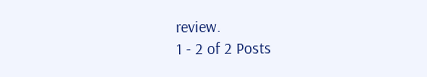review.
1 - 2 of 2 Posts